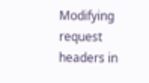Modifying request headers in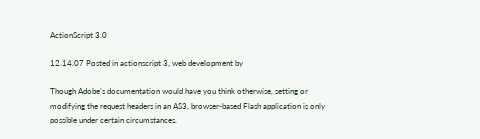ActionScript 3.0

12.14.07 Posted in actionscript 3, web development by

Though Adobe’s documentation would have you think otherwise, setting or modifying the request headers in an AS3, browser-based Flash application is only possible under certain circumstances.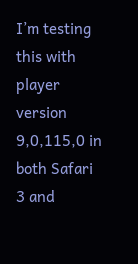I’m testing this with player version 9,0,115,0 in both Safari 3 and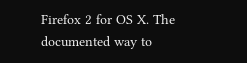Firefox 2 for OS X. The documented way to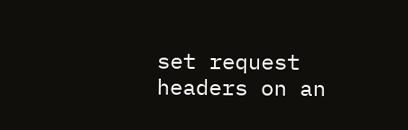set request headers on an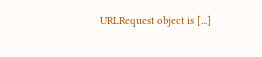URLRequest object is [...]